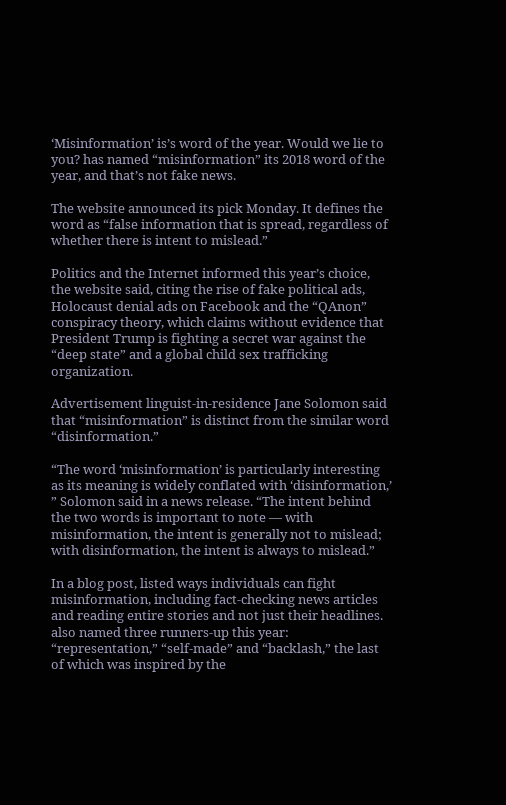‘Misinformation’ is’s word of the year. Would we lie to you? has named “misinformation” its 2018 word of the year, and that’s not fake news.

The website announced its pick Monday. It defines the word as “false information that is spread, regardless of whether there is intent to mislead.”

Politics and the Internet informed this year’s choice, the website said, citing the rise of fake political ads, Holocaust denial ads on Facebook and the “QAnon” conspiracy theory, which claims without evidence that President Trump is fighting a secret war against the “deep state” and a global child sex trafficking organization.

Advertisement linguist-in-residence Jane Solomon said that “misinformation” is distinct from the similar word “disinformation.”

“The word ‘misinformation’ is particularly interesting as its meaning is widely conflated with ‘disinformation,’ ” Solomon said in a news release. “The intent behind the two words is important to note — with misinformation, the intent is generally not to mislead; with disinformation, the intent is always to mislead.”

In a blog post, listed ways individuals can fight misinformation, including fact-checking news articles and reading entire stories and not just their headlines. also named three runners-up this year: “representation,” “self-made” and “backlash,” the last of which was inspired by the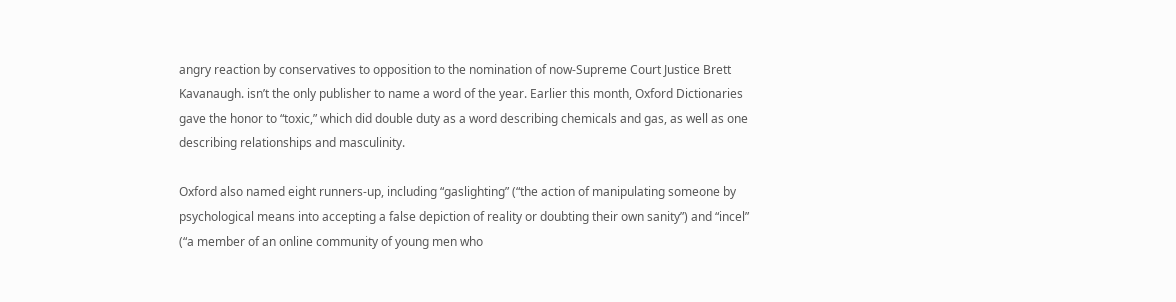angry reaction by conservatives to opposition to the nomination of now-Supreme Court Justice Brett Kavanaugh. isn’t the only publisher to name a word of the year. Earlier this month, Oxford Dictionaries gave the honor to “toxic,” which did double duty as a word describing chemicals and gas, as well as one describing relationships and masculinity.

Oxford also named eight runners-up, including “gaslighting” (“the action of manipulating someone by psychological means into accepting a false depiction of reality or doubting their own sanity”) and “incel” (“a member of an online community of young men who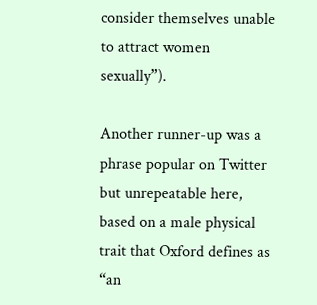consider themselves unable to attract women sexually”).

Another runner-up was a phrase popular on Twitter but unrepeatable here, based on a male physical trait that Oxford defines as “an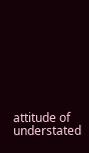attitude of understated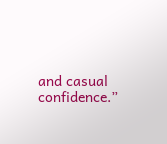and casual confidence.”